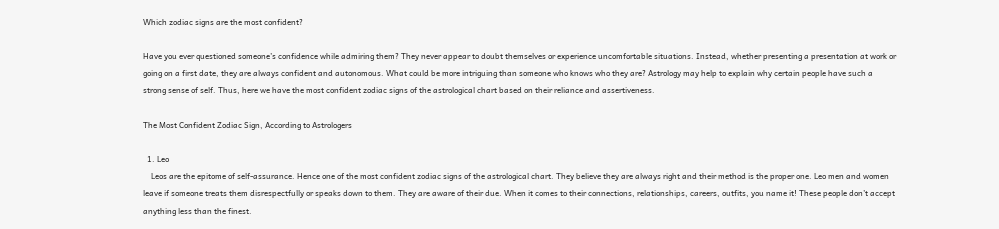Which zodiac signs are the most confident?

Have you ever questioned someone’s confidence while admiring them? They never appear to doubt themselves or experience uncomfortable situations. Instead, whether presenting a presentation at work or going on a first date, they are always confident and autonomous. What could be more intriguing than someone who knows who they are? Astrology may help to explain why certain people have such a strong sense of self. Thus, here we have the most confident zodiac signs of the astrological chart based on their reliance and assertiveness.

The Most Confident Zodiac Sign, According to Astrologers

  1. Leo
    Leos are the epitome of self-assurance. Hence one of the most confident zodiac signs of the astrological chart. They believe they are always right and their method is the proper one. Leo men and women leave if someone treats them disrespectfully or speaks down to them. They are aware of their due. When it comes to their connections, relationships, careers, outfits, you name it! These people don’t accept anything less than the finest.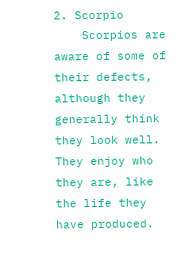2. Scorpio
    Scorpios are aware of some of their defects, although they generally think they look well. They enjoy who they are, like the life they have produced.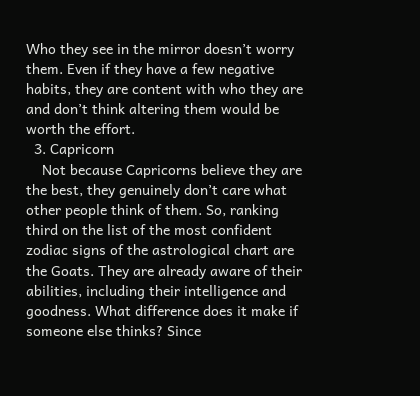Who they see in the mirror doesn’t worry them. Even if they have a few negative habits, they are content with who they are and don’t think altering them would be worth the effort.
  3. Capricorn
    Not because Capricorns believe they are the best, they genuinely don’t care what other people think of them. So, ranking third on the list of the most confident zodiac signs of the astrological chart are the Goats. They are already aware of their abilities, including their intelligence and goodness. What difference does it make if someone else thinks? Since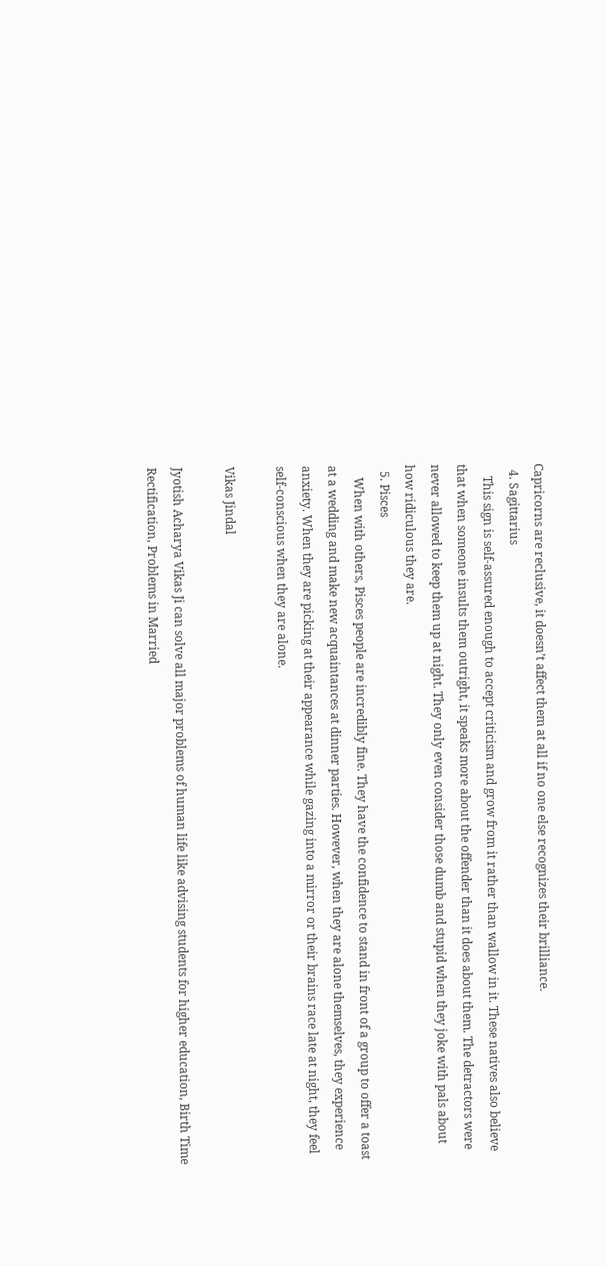Capricorns are reclusive, it doesn’t affect them at all if no one else recognizes their brilliance.
  4. Sagittarius
    This sign is self-assured enough to accept criticism and grow from it rather than wallow in it. These natives also believe that when someone insults them outright, it speaks more about the offender than it does about them. The detractors were never allowed to keep them up at night. They only even consider those dumb and stupid when they joke with pals about how ridiculous they are.
  5. Pisces
    When with others, Pisces people are incredibly fine. They have the confidence to stand in front of a group to offer a toast at a wedding and make new acquaintances at dinner parties. However, when they are alone themselves, they experience anxiety. When they are picking at their appearance while gazing into a mirror or their brains race late at night, they feel self-conscious when they are alone.

Vikas Jindal

Jyotish Acharya Vikas Ji can solve all major problems of human life like advising students for higher education, Birth Time Rectification, Problems in Married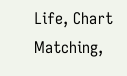Life, Chart Matching,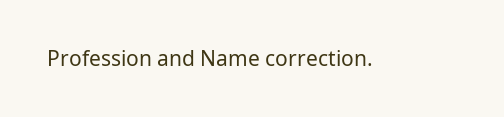Profession and Name correction.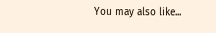You may also like...